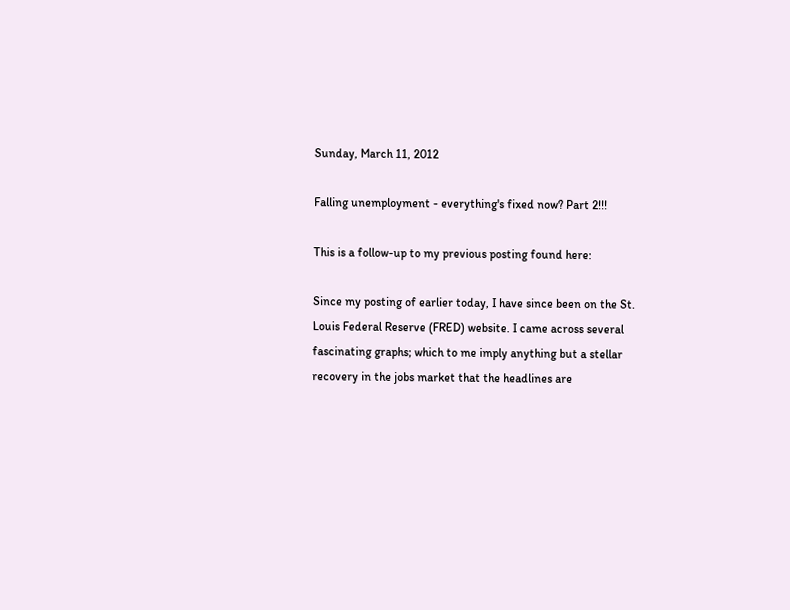Sunday, March 11, 2012

Falling unemployment - everything's fixed now? Part 2!!!

This is a follow-up to my previous posting found here:

Since my posting of earlier today, I have since been on the St. Louis Federal Reserve (FRED) website. I came across several fascinating graphs; which to me imply anything but a stellar recovery in the jobs market that the headlines are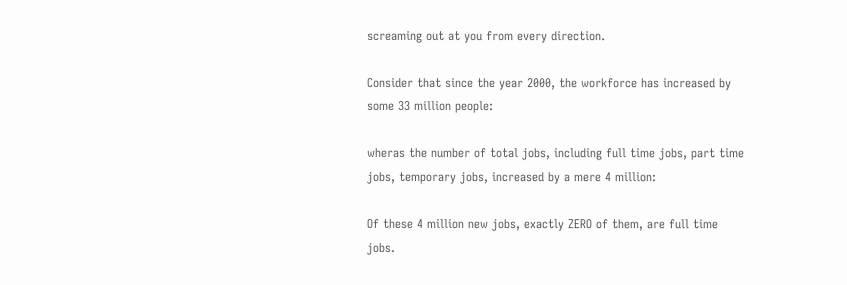screaming out at you from every direction.

Consider that since the year 2000, the workforce has increased by some 33 million people:

wheras the number of total jobs, including full time jobs, part time jobs, temporary jobs, increased by a mere 4 million:

Of these 4 million new jobs, exactly ZERO of them, are full time jobs.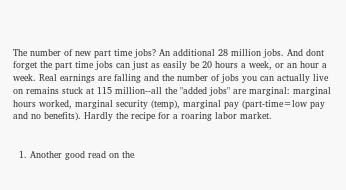The number of new part time jobs? An additional 28 million jobs. And dont forget the part time jobs can just as easily be 20 hours a week, or an hour a week. Real earnings are falling and the number of jobs you can actually live on remains stuck at 115 million--all the "added jobs" are marginal: marginal hours worked, marginal security (temp), marginal pay (part-time=low pay and no benefits). Hardly the recipe for a roaring labor market.


  1. Another good read on the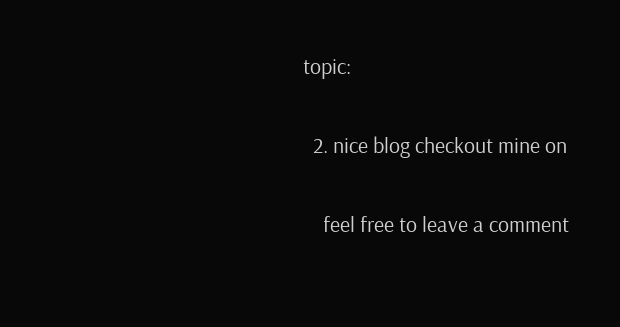topic:

  2. nice blog checkout mine on

    feel free to leave a comment